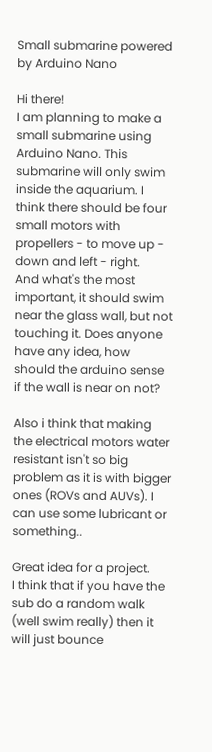Small submarine powered by Arduino Nano

Hi there!
I am planning to make a small submarine using Arduino Nano. This submarine will only swim inside the aquarium. I think there should be four small motors with propellers - to move up - down and left - right.
And what's the most important, it should swim near the glass wall, but not touching it. Does anyone have any idea, how should the arduino sense if the wall is near on not?

Also i think that making the electrical motors water resistant isn't so big problem as it is with bigger ones (ROVs and AUVs). I can use some lubricant or something..

Great idea for a project.
I think that if you have the sub do a random walk (well swim really) then it will just bounce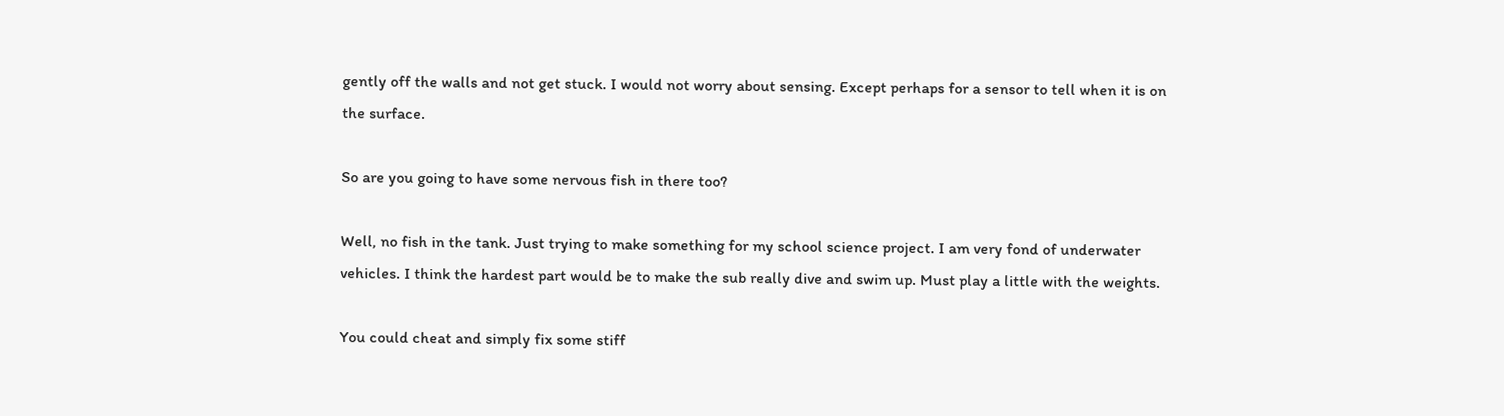gently off the walls and not get stuck. I would not worry about sensing. Except perhaps for a sensor to tell when it is on the surface.

So are you going to have some nervous fish in there too?

Well, no fish in the tank. Just trying to make something for my school science project. I am very fond of underwater vehicles. I think the hardest part would be to make the sub really dive and swim up. Must play a little with the weights.

You could cheat and simply fix some stiff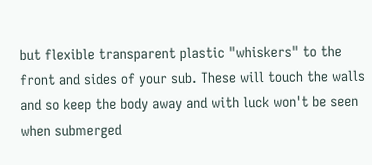but flexible transparent plastic "whiskers" to the front and sides of your sub. These will touch the walls and so keep the body away and with luck won't be seen when submerged